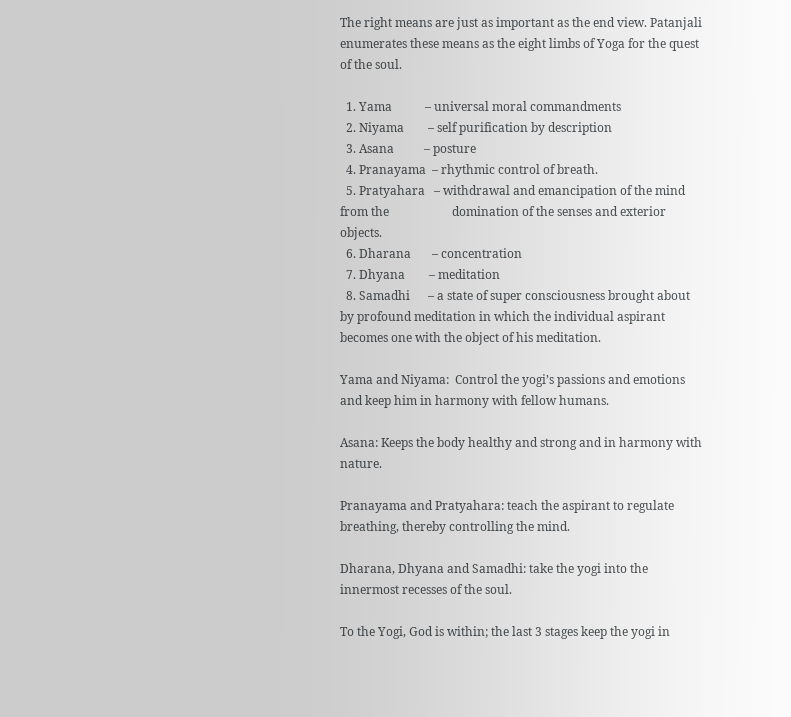The right means are just as important as the end view. Patanjali enumerates these means as the eight limbs of Yoga for the quest of the soul.

  1. Yama           – universal moral commandments
  2. Niyama        – self purification by description
  3. Asana          – posture
  4. Pranayama  – rhythmic control of breath.
  5. Pratyahara   – withdrawal and emancipation of the mind from the                     domination of the senses and exterior objects.
  6. Dharana       – concentration
  7. Dhyana        – meditation
  8. Samadhi      – a state of super consciousness brought about by profound meditation in which the individual aspirant becomes one with the object of his meditation.

Yama and Niyama:  Control the yogi’s passions and emotions and keep him in harmony with fellow humans.

Asana: Keeps the body healthy and strong and in harmony with nature.

Pranayama and Pratyahara: teach the aspirant to regulate breathing, thereby controlling the mind.

Dharana, Dhyana and Samadhi: take the yogi into the innermost recesses of the soul.

To the Yogi, God is within; the last 3 stages keep the yogi in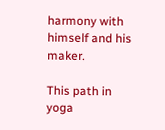harmony with himself and his maker.

This path in yoga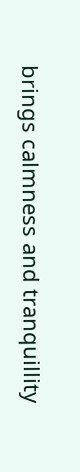brings calmness and tranquillity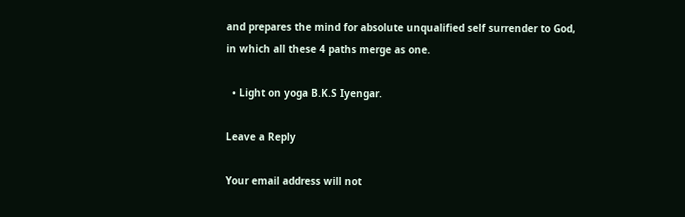and prepares the mind for absolute unqualified self surrender to God, in which all these 4 paths merge as one.

  • Light on yoga B.K.S Iyengar.

Leave a Reply

Your email address will not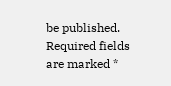be published. Required fields are marked *